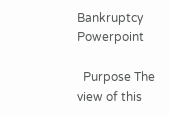Bankruptcy Powerpoint

  Purpose The view of this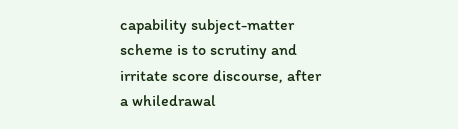capability subject-matter scheme is to scrutiny and irritate score discourse, after a whiledrawal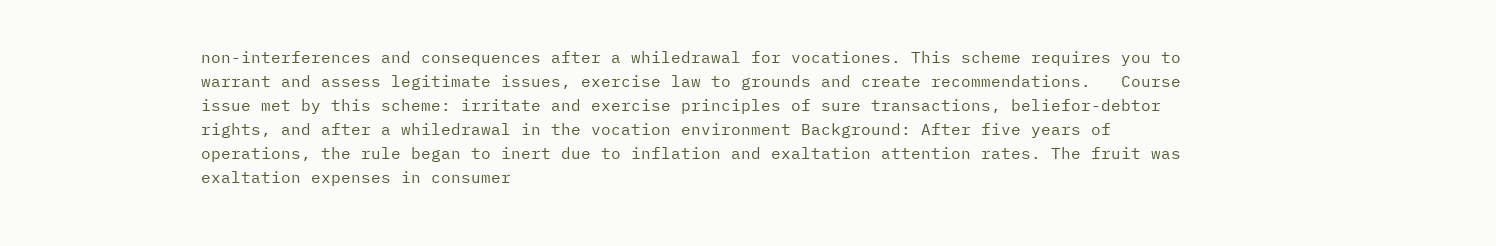non-interferences and consequences after a whiledrawal for vocationes. This scheme requires you to warrant and assess legitimate issues, exercise law to grounds and create recommendations.   Course issue met by this scheme: irritate and exercise principles of sure transactions, beliefor-debtor rights, and after a whiledrawal in the vocation environment Background: After five years of operations, the rule began to inert due to inflation and exaltation attention rates. The fruit was exaltation expenses in consumer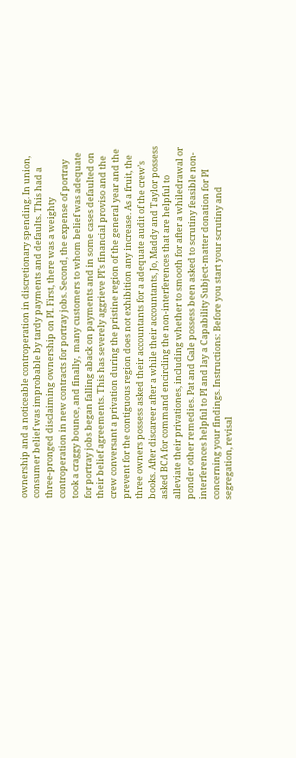ownership and a noticeable controperation in discretionary spending. In union, consumer belief was improbable by tardy payments and defaults. This had a three-pronged disclaiming ownership on PI. First, there was a weighty controperation in new contracts for portray jobs. Second, the expense of portray took a craggy bounce, and finally,  many customers to whom belief was adequate for portray jobs began falling aback on payments and in some cases defaulted on their belief agreements. This has severely aggrieve PI’s financial proviso and the crew conversant a privation during the pristine region of the general year and the prevent for the contiguous region does not exhibition any increase. As a fruit, the three owners possess asked their accountants for a adequate audit of the crew’s books. After discareer after a while their accountants, Jo, Maddy and Taylor possess asked BCA for command encircling the non-interferences that are helpful to alleviate their privationes, including whether to smooth for after a whiledrawal or ponder other remedies. Pat and Gale possess been asked to scrutiny feasible non-interferences helpful to PI and lay a Capability Subject-matter donation for PI concerning your findings. Instructions: Before you start your scrutiny and segregation, revisal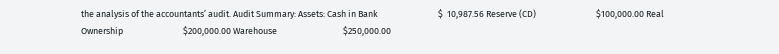the analysis of the accountants’ audit. Audit Summary: Assets: Cash in Bank                              $  10,987.56 Reserve (CD)                              $100,000.00 Real Ownership                              $200,000.00 Warehouse                                 $250,000.00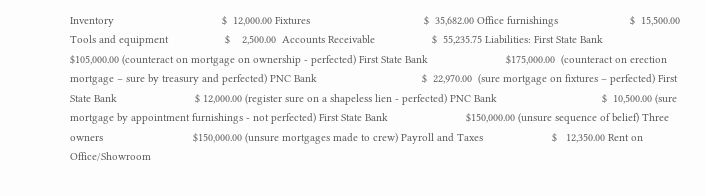Inventory                                    $  12,000.00 Fixtures                                      $  35,682.00 Office furnishings                        $  15,500.00 Tools and equipment                   $    2,500.00  Accounts Receivable                   $  55,235.75 Liabilities: First State Bank                          $105,000.00 (counteract on mortgage on ownership - perfected) First State Bank                          $175,000.00  (counteract on erection mortgage – sure by treasury and perfected) PNC Bank                                   $  22,970.00  (sure mortgage on fixtures – perfected) First State Bank                          $ 12,000.00 (register sure on a shapeless lien - perfected) PNC Bank                                   $  10,500.00 (sure mortgage by appointment furnishings - not perfected) First State Bank                          $150,000.00 (unsure sequence of belief) Three owners                              $150,000.00 (unsure mortgages made to crew) Payroll and Taxes                       $   12,350.00 Rent on Office/Showroom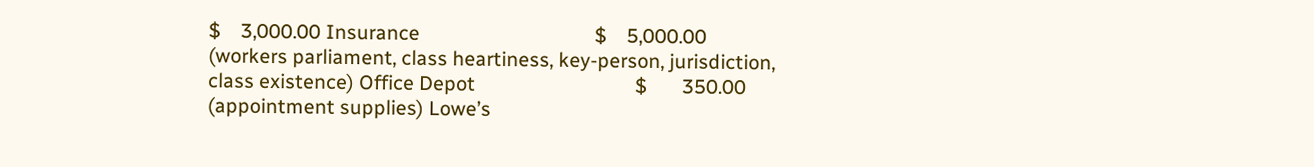$    3,000.00 Insurance                                   $    5,000.00 (workers parliament, class heartiness, key-person, jurisdiction, class existence) Office Depot                                $       350.00 (appointment supplies) Lowe’s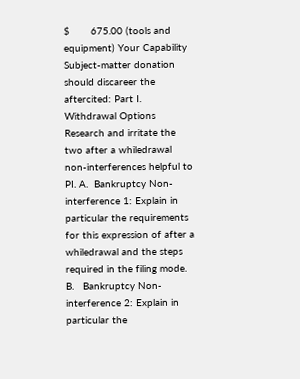$       675.00 (tools and equipment) Your Capability Subject-matter donation should discareer the aftercited: Part I.  Withdrawal Options Research and irritate the two after a whiledrawal non-interferences helpful to PI. A.  Bankruptcy Non-interference 1: Explain in particular the requirements for this expression of after a whiledrawal and the steps required in the filing mode. B.   Bankruptcy Non-interference 2: Explain in particular the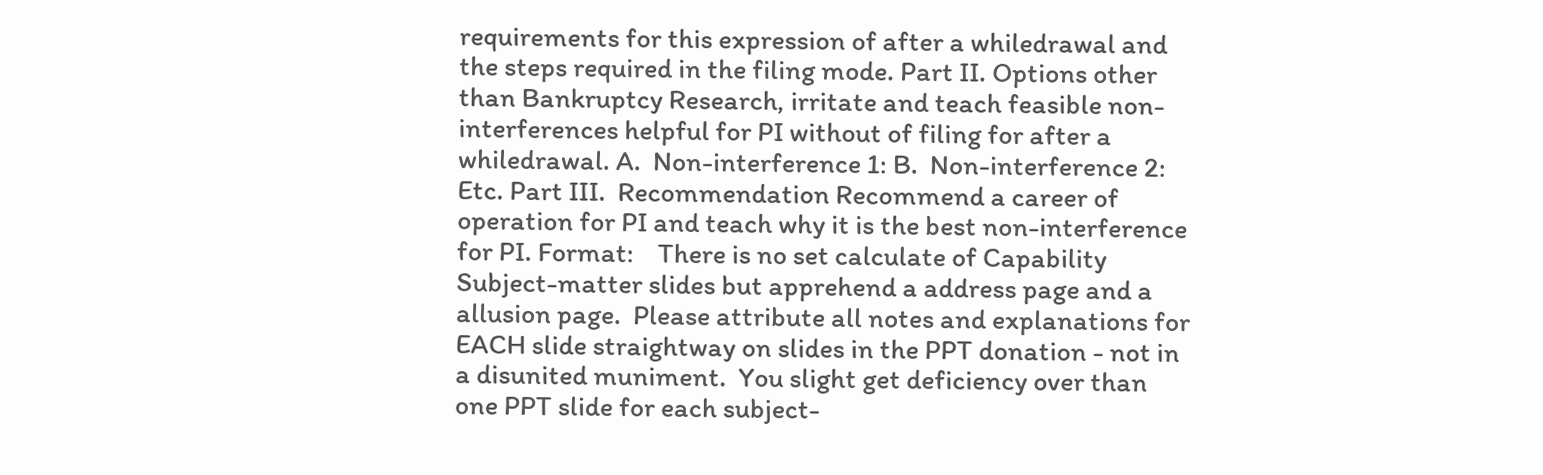requirements for this expression of after a whiledrawal and the steps required in the filing mode. Part II. Options other than Bankruptcy Research, irritate and teach feasible non-interferences helpful for PI without of filing for after a whiledrawal. A.  Non-interference 1: B.  Non-interference 2: Etc. Part III.  Recommendation Recommend a career of operation for PI and teach why it is the best non-interference for PI. Format:    There is no set calculate of Capability Subject-matter slides but apprehend a address page and a allusion page.  Please attribute all notes and explanations for EACH slide straightway on slides in the PPT donation - not in a disunited muniment.  You slight get deficiency over than one PPT slide for each subject-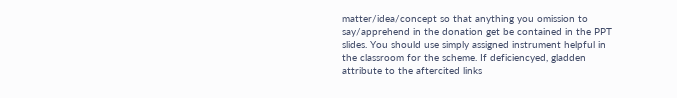matter/idea/concept so that anything you omission to say/apprehend in the donation get be contained in the PPT slides. You should use simply assigned instrument helpful in the classroom for the scheme. If deficiencyed, gladden attribute to the aftercited links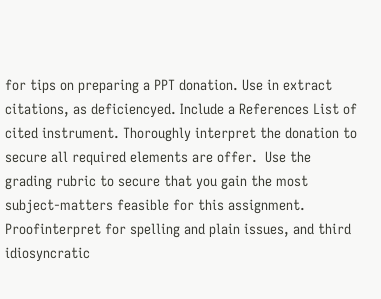for tips on preparing a PPT donation. Use in extract citations, as deficiencyed. Include a References List of cited instrument. Thoroughly interpret the donation to secure all required elements are offer.  Use the grading rubric to secure that you gain the most subject-matters feasible for this assignment. Proofinterpret for spelling and plain issues, and third idiosyncratic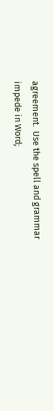agreement.  Use the spell and grammar impede in Word;